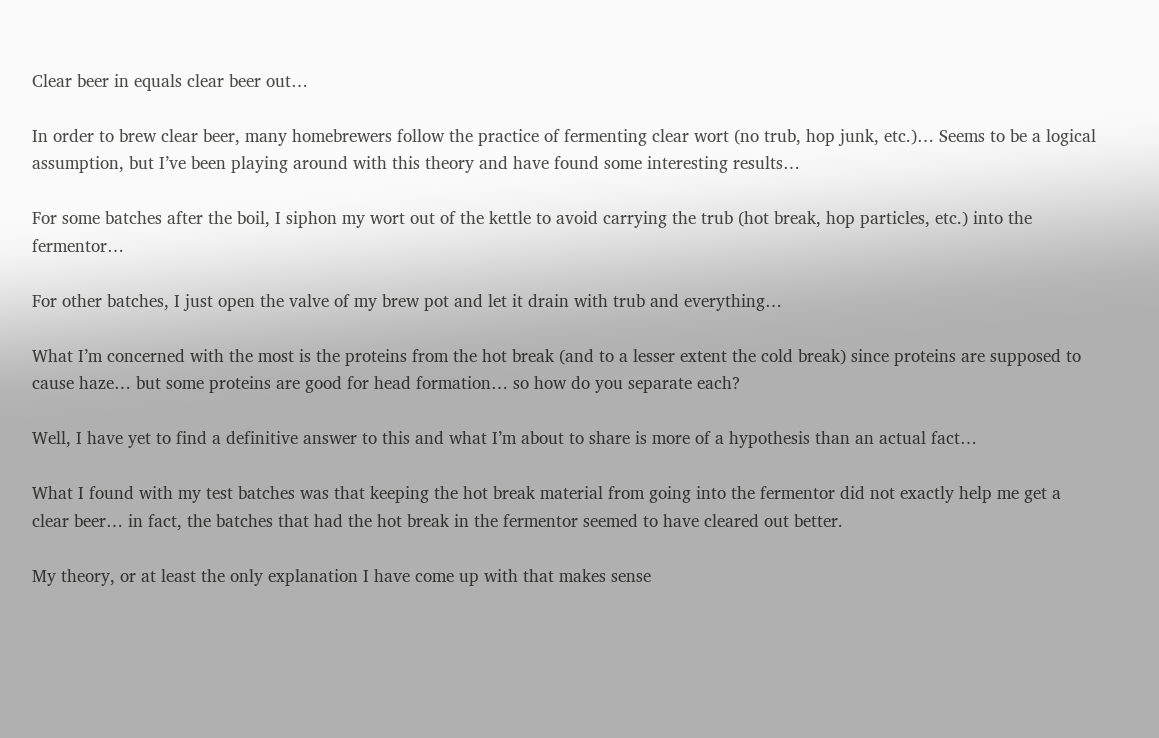Clear beer in equals clear beer out…

In order to brew clear beer, many homebrewers follow the practice of fermenting clear wort (no trub, hop junk, etc.)… Seems to be a logical assumption, but I’ve been playing around with this theory and have found some interesting results…

For some batches after the boil, I siphon my wort out of the kettle to avoid carrying the trub (hot break, hop particles, etc.) into the fermentor…

For other batches, I just open the valve of my brew pot and let it drain with trub and everything…

What I’m concerned with the most is the proteins from the hot break (and to a lesser extent the cold break) since proteins are supposed to cause haze… but some proteins are good for head formation… so how do you separate each?

Well, I have yet to find a definitive answer to this and what I’m about to share is more of a hypothesis than an actual fact…

What I found with my test batches was that keeping the hot break material from going into the fermentor did not exactly help me get a clear beer… in fact, the batches that had the hot break in the fermentor seemed to have cleared out better.

My theory, or at least the only explanation I have come up with that makes sense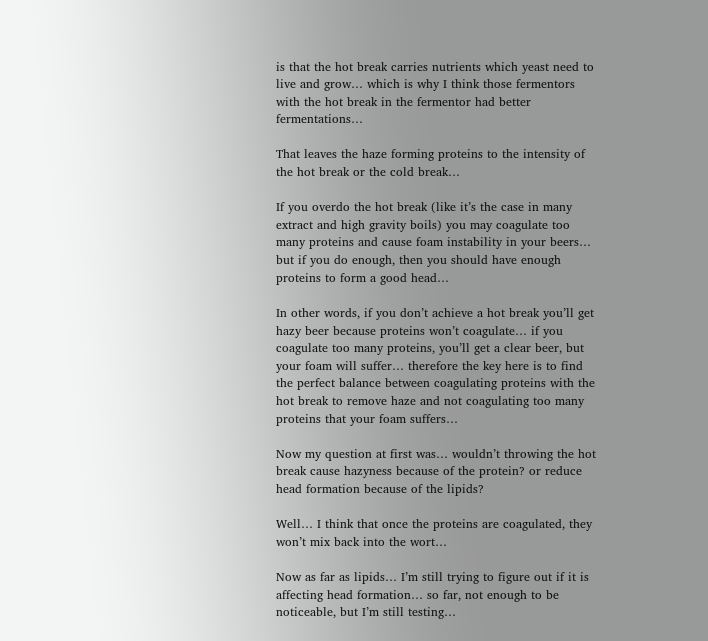is that the hot break carries nutrients which yeast need to live and grow… which is why I think those fermentors with the hot break in the fermentor had better fermentations…

That leaves the haze forming proteins to the intensity of the hot break or the cold break…

If you overdo the hot break (like it’s the case in many extract and high gravity boils) you may coagulate too many proteins and cause foam instability in your beers… but if you do enough, then you should have enough proteins to form a good head…

In other words, if you don’t achieve a hot break you’ll get hazy beer because proteins won’t coagulate… if you coagulate too many proteins, you’ll get a clear beer, but your foam will suffer… therefore the key here is to find the perfect balance between coagulating proteins with the hot break to remove haze and not coagulating too many proteins that your foam suffers…

Now my question at first was… wouldn’t throwing the hot break cause hazyness because of the protein? or reduce head formation because of the lipids?

Well… I think that once the proteins are coagulated, they won’t mix back into the wort…

Now as far as lipids… I’m still trying to figure out if it is affecting head formation… so far, not enough to be noticeable, but I’m still testing…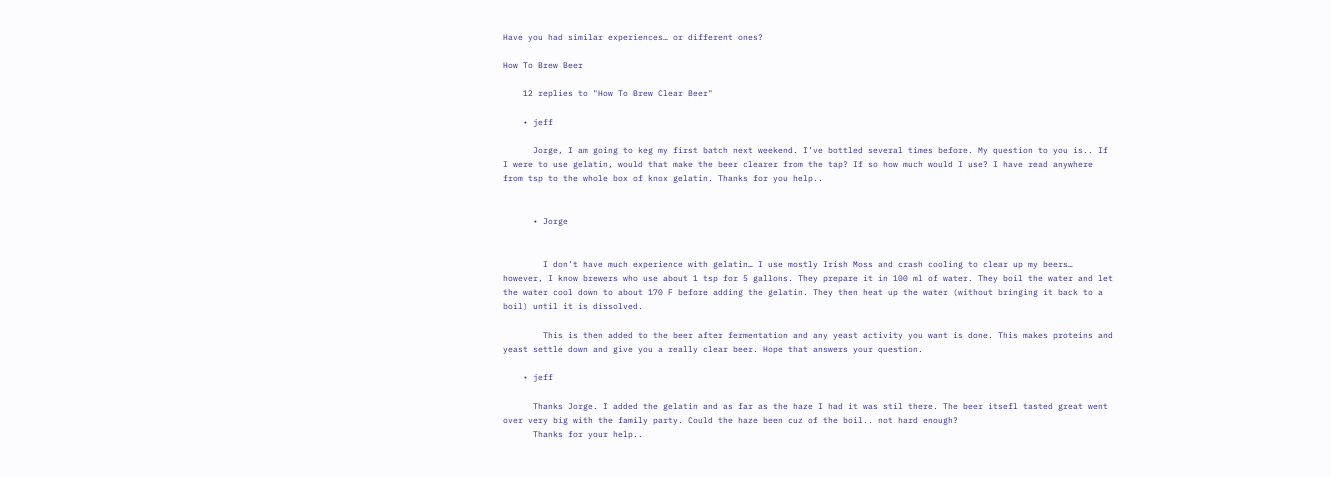Have you had similar experiences… or different ones?

How To Brew Beer

    12 replies to "How To Brew Clear Beer"

    • jeff

      Jorge, I am going to keg my first batch next weekend. I’ve bottled several times before. My question to you is.. If I were to use gelatin, would that make the beer clearer from the tap? If so how much would I use? I have read anywhere from tsp to the whole box of knox gelatin. Thanks for you help..


      • Jorge


        I don’t have much experience with gelatin… I use mostly Irish Moss and crash cooling to clear up my beers… however, I know brewers who use about 1 tsp for 5 gallons. They prepare it in 100 ml of water. They boil the water and let the water cool down to about 170 F before adding the gelatin. They then heat up the water (without bringing it back to a boil) until it is dissolved.

        This is then added to the beer after fermentation and any yeast activity you want is done. This makes proteins and yeast settle down and give you a really clear beer. Hope that answers your question.

    • jeff

      Thanks Jorge. I added the gelatin and as far as the haze I had it was stil there. The beer itsefl tasted great went over very big with the family party. Could the haze been cuz of the boil.. not hard enough?
      Thanks for your help..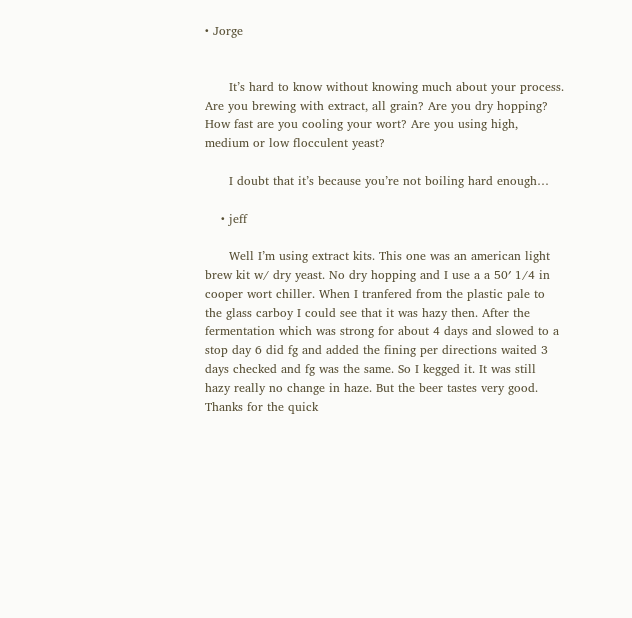• Jorge


      It’s hard to know without knowing much about your process. Are you brewing with extract, all grain? Are you dry hopping? How fast are you cooling your wort? Are you using high, medium or low flocculent yeast?

      I doubt that it’s because you’re not boiling hard enough…

    • jeff

      Well I’m using extract kits. This one was an american light brew kit w/ dry yeast. No dry hopping and I use a a 50′ 1/4 in cooper wort chiller. When I tranfered from the plastic pale to the glass carboy I could see that it was hazy then. After the fermentation which was strong for about 4 days and slowed to a stop day 6 did fg and added the fining per directions waited 3 days checked and fg was the same. So I kegged it. It was still hazy really no change in haze. But the beer tastes very good. Thanks for the quick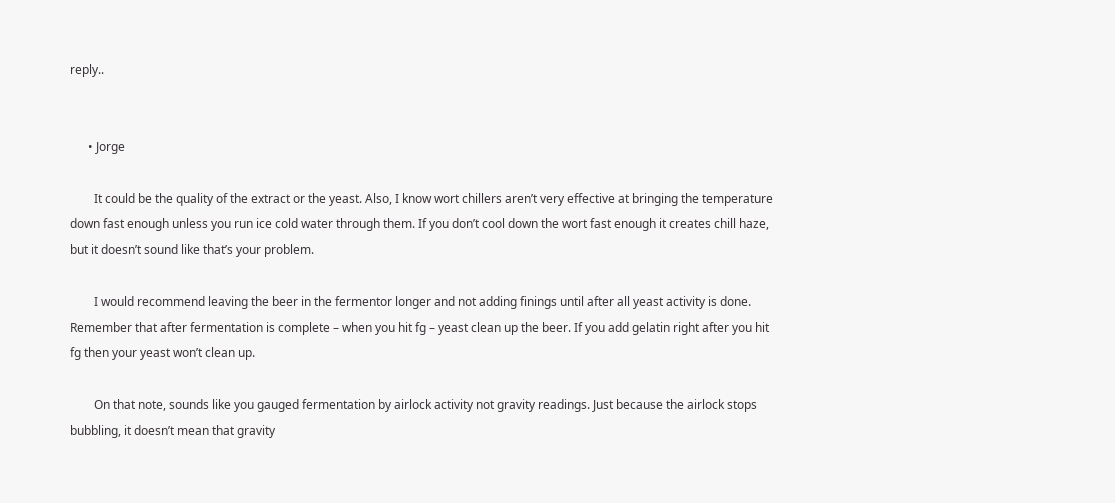reply..


      • Jorge

        It could be the quality of the extract or the yeast. Also, I know wort chillers aren’t very effective at bringing the temperature down fast enough unless you run ice cold water through them. If you don’t cool down the wort fast enough it creates chill haze, but it doesn’t sound like that’s your problem.

        I would recommend leaving the beer in the fermentor longer and not adding finings until after all yeast activity is done. Remember that after fermentation is complete – when you hit fg – yeast clean up the beer. If you add gelatin right after you hit fg then your yeast won’t clean up.

        On that note, sounds like you gauged fermentation by airlock activity not gravity readings. Just because the airlock stops bubbling, it doesn’t mean that gravity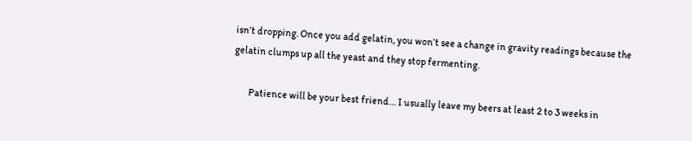isn’t dropping. Once you add gelatin, you won’t see a change in gravity readings because the gelatin clumps up all the yeast and they stop fermenting.

        Patience will be your best friend… I usually leave my beers at least 2 to 3 weeks in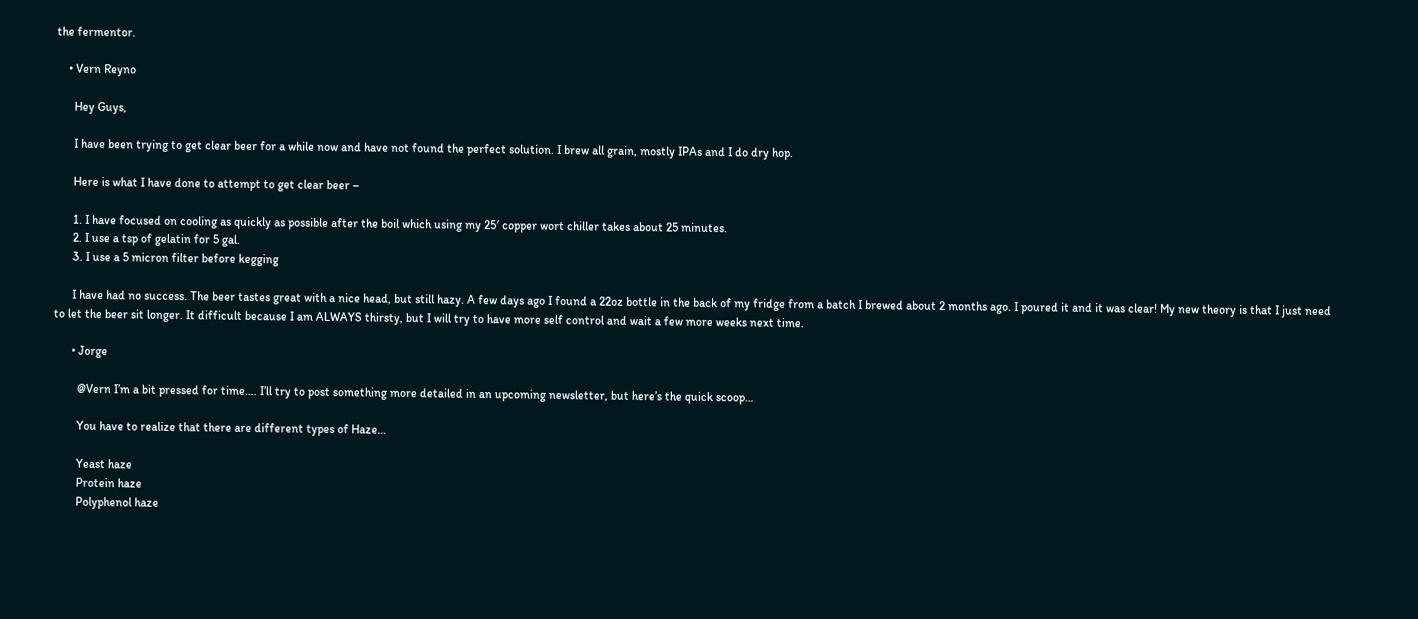the fermentor.

    • Vern Reyno

      Hey Guys,

      I have been trying to get clear beer for a while now and have not found the perfect solution. I brew all grain, mostly IPAs and I do dry hop.

      Here is what I have done to attempt to get clear beer –

      1. I have focused on cooling as quickly as possible after the boil which using my 25′ copper wort chiller takes about 25 minutes.
      2. I use a tsp of gelatin for 5 gal.
      3. I use a 5 micron filter before kegging

      I have had no success. The beer tastes great with a nice head, but still hazy. A few days ago I found a 22oz bottle in the back of my fridge from a batch I brewed about 2 months ago. I poured it and it was clear! My new theory is that I just need to let the beer sit longer. It difficult because I am ALWAYS thirsty, but I will try to have more self control and wait a few more weeks next time.

      • Jorge

        @Vern I’m a bit pressed for time…. I’ll try to post something more detailed in an upcoming newsletter, but here’s the quick scoop…

        You have to realize that there are different types of Haze…

        Yeast haze
        Protein haze
        Polyphenol haze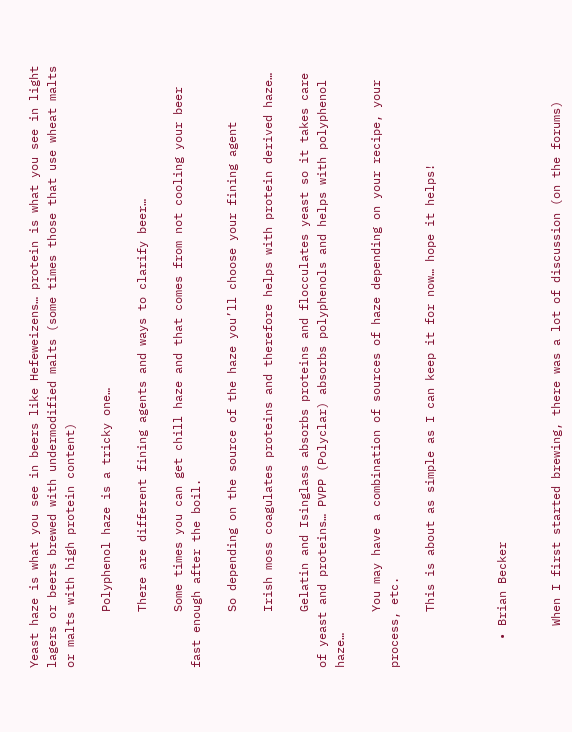Yeast haze is what you see in beers like Hefeweizens… protein is what you see in light lagers or beers brewed with undermodified malts (some times those that use wheat malts or malts with high protein content)

        Polyphenol haze is a tricky one…

        There are different fining agents and ways to clarify beer…

        Some times you can get chill haze and that comes from not cooling your beer fast enough after the boil.

        So depending on the source of the haze you’ll choose your fining agent

        Irish moss coagulates proteins and therefore helps with protein derived haze…

        Gelatin and Isinglass absorbs proteins and flocculates yeast so it takes care of yeast and proteins… PVPP (Polyclar) absorbs polyphenols and helps with polyphenol haze…

        You may have a combination of sources of haze depending on your recipe, your process, etc.

        This is about as simple as I can keep it for now… hope it helps!



    • Brian Becker


      When I first started brewing, there was a lot of discussion (on the forums)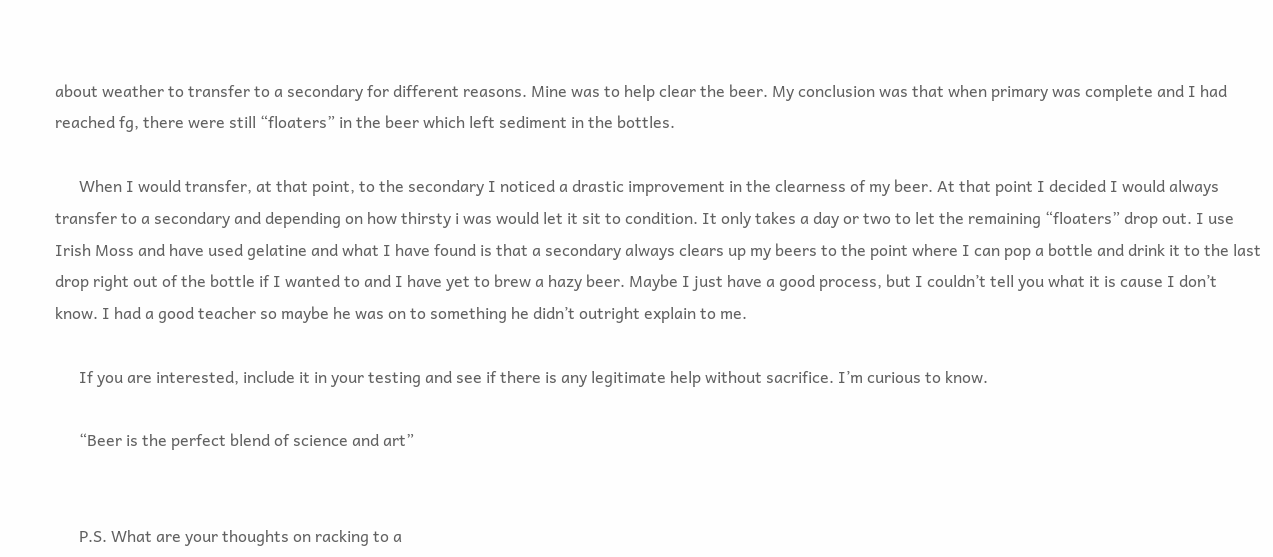about weather to transfer to a secondary for different reasons. Mine was to help clear the beer. My conclusion was that when primary was complete and I had reached fg, there were still “floaters” in the beer which left sediment in the bottles.

      When I would transfer, at that point, to the secondary I noticed a drastic improvement in the clearness of my beer. At that point I decided I would always transfer to a secondary and depending on how thirsty i was would let it sit to condition. It only takes a day or two to let the remaining “floaters” drop out. I use Irish Moss and have used gelatine and what I have found is that a secondary always clears up my beers to the point where I can pop a bottle and drink it to the last drop right out of the bottle if I wanted to and I have yet to brew a hazy beer. Maybe I just have a good process, but I couldn’t tell you what it is cause I don’t know. I had a good teacher so maybe he was on to something he didn’t outright explain to me.

      If you are interested, include it in your testing and see if there is any legitimate help without sacrifice. I’m curious to know.

      “Beer is the perfect blend of science and art”


      P.S. What are your thoughts on racking to a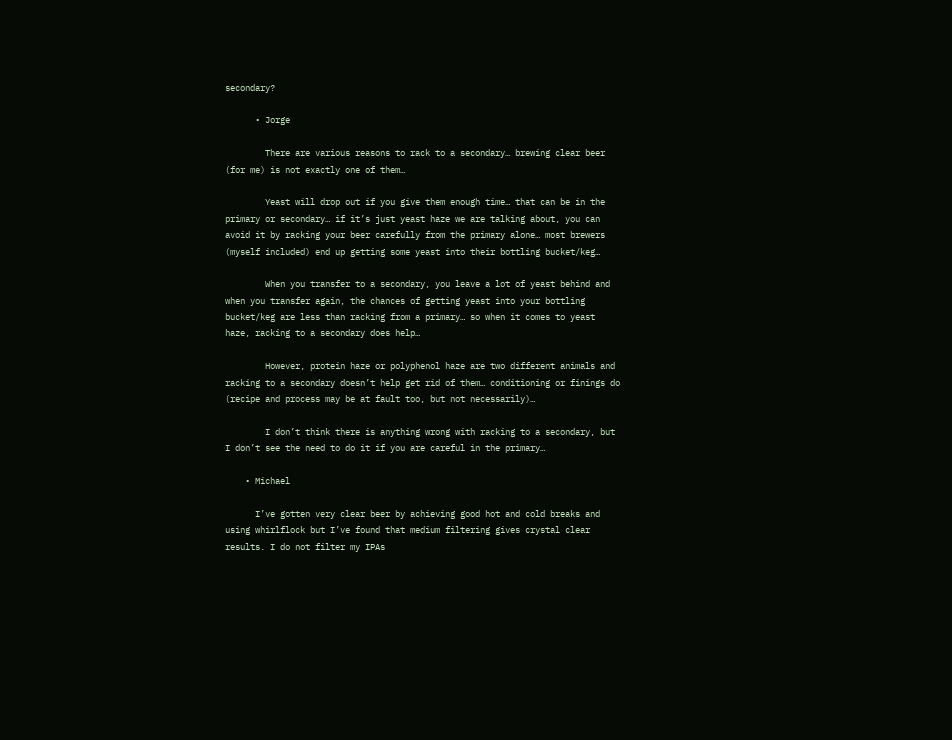secondary?

      • Jorge

        There are various reasons to rack to a secondary… brewing clear beer (for me) is not exactly one of them…

        Yeast will drop out if you give them enough time… that can be in the primary or secondary… if it’s just yeast haze we are talking about, you can avoid it by racking your beer carefully from the primary alone… most brewers (myself included) end up getting some yeast into their bottling bucket/keg…

        When you transfer to a secondary, you leave a lot of yeast behind and when you transfer again, the chances of getting yeast into your bottling bucket/keg are less than racking from a primary… so when it comes to yeast haze, racking to a secondary does help…

        However, protein haze or polyphenol haze are two different animals and racking to a secondary doesn’t help get rid of them… conditioning or finings do (recipe and process may be at fault too, but not necessarily)…

        I don’t think there is anything wrong with racking to a secondary, but I don’t see the need to do it if you are careful in the primary…

    • Michael

      I’ve gotten very clear beer by achieving good hot and cold breaks and using whirlflock but I’ve found that medium filtering gives crystal clear results. I do not filter my IPAs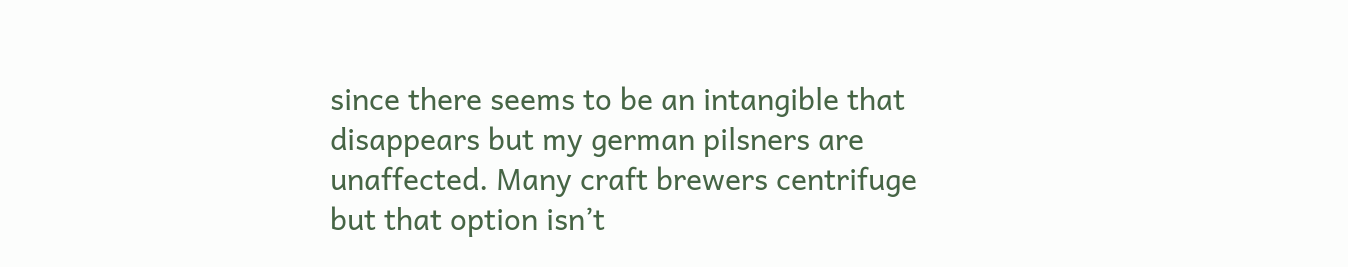since there seems to be an intangible that disappears but my german pilsners are unaffected. Many craft brewers centrifuge but that option isn’t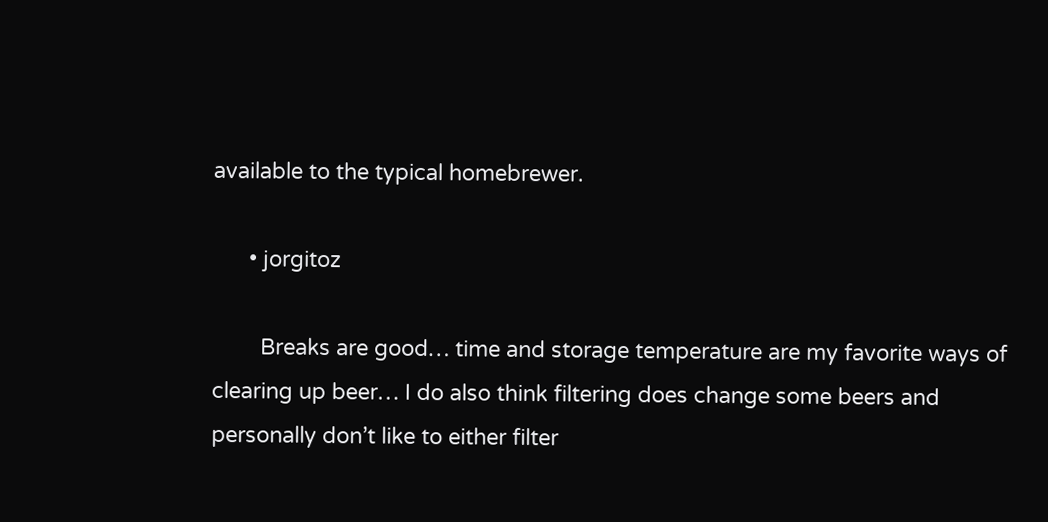available to the typical homebrewer.

      • jorgitoz

        Breaks are good… time and storage temperature are my favorite ways of clearing up beer… I do also think filtering does change some beers and personally don’t like to either filter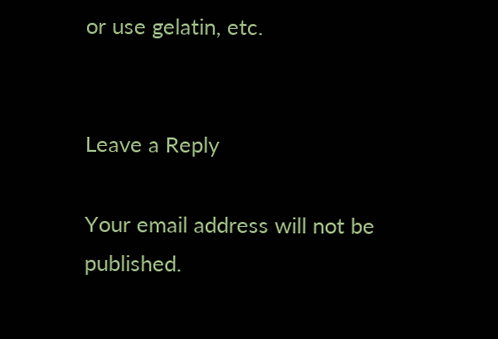or use gelatin, etc.


Leave a Reply

Your email address will not be published.